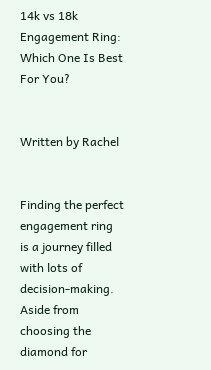14k vs 18k Engagement Ring: Which One Is Best For You?


Written by Rachel


Finding the perfect engagement ring is a journey filled with lots of decision-making. Aside from choosing the diamond for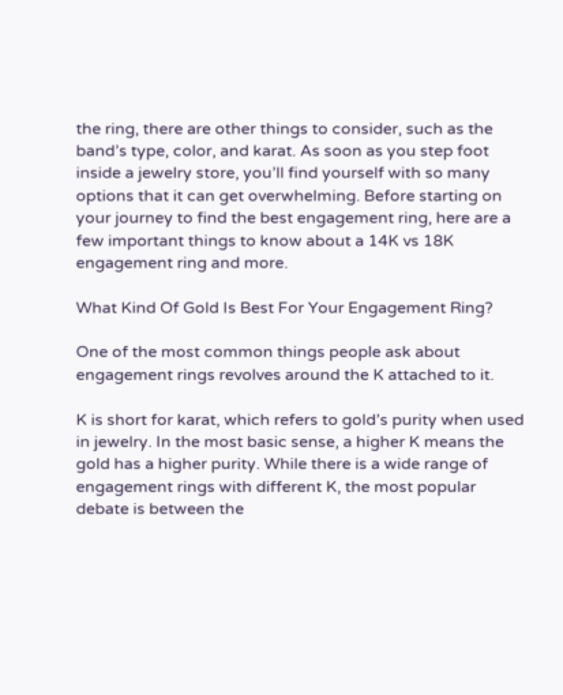the ring, there are other things to consider, such as the band’s type, color, and karat. As soon as you step foot inside a jewelry store, you’ll find yourself with so many options that it can get overwhelming. Before starting on your journey to find the best engagement ring, here are a few important things to know about a 14K vs 18K engagement ring and more.

What Kind Of Gold Is Best For Your Engagement Ring?

One of the most common things people ask about engagement rings revolves around the K attached to it.

K is short for karat, which refers to gold’s purity when used in jewelry. In the most basic sense, a higher K means the gold has a higher purity. While there is a wide range of engagement rings with different K, the most popular debate is between the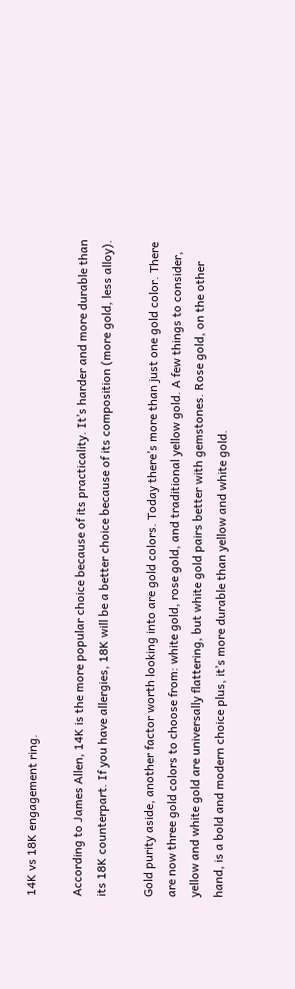14K vs 18K engagement ring.

According to James Allen, 14K is the more popular choice because of its practicality. It’s harder and more durable than its 18K counterpart. If you have allergies, 18K will be a better choice because of its composition (more gold, less alloy).

Gold purity aside, another factor worth looking into are gold colors. Today there’s more than just one gold color. There are now three gold colors to choose from: white gold, rose gold, and traditional yellow gold. A few things to consider, yellow and white gold are universally flattering, but white gold pairs better with gemstones. Rose gold, on the other hand, is a bold and modern choice plus, it’s more durable than yellow and white gold.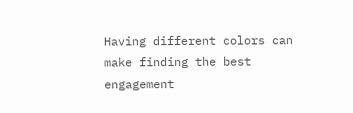Having different colors can make finding the best engagement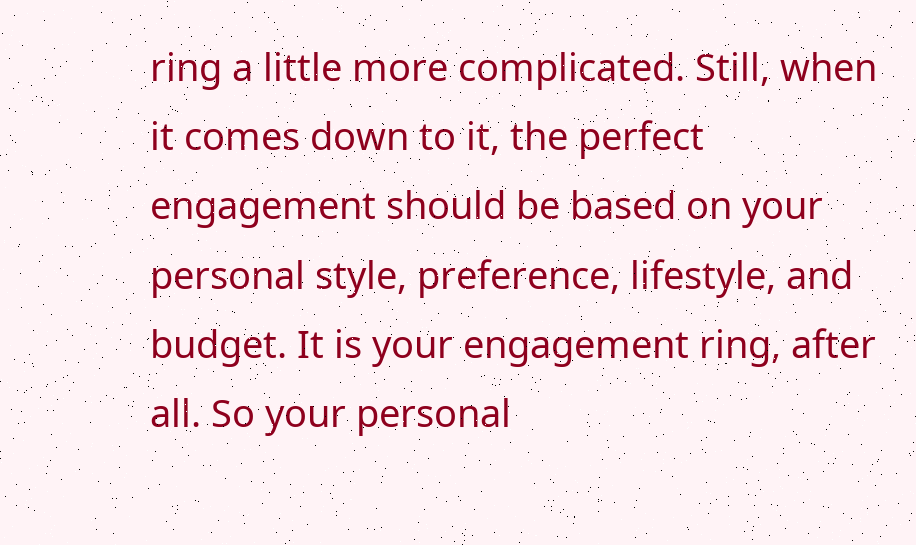ring a little more complicated. Still, when it comes down to it, the perfect engagement should be based on your personal style, preference, lifestyle, and budget. It is your engagement ring, after all. So your personal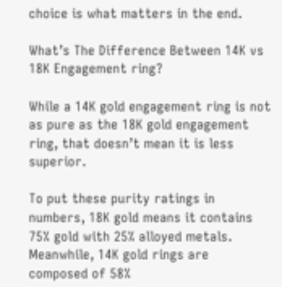choice is what matters in the end.

What’s The Difference Between 14K vs 18K Engagement ring?

While a 14K gold engagement ring is not as pure as the 18K gold engagement ring, that doesn’t mean it is less superior.

To put these purity ratings in numbers, 18K gold means it contains 75% gold with 25% alloyed metals. Meanwhile, 14K gold rings are composed of 58%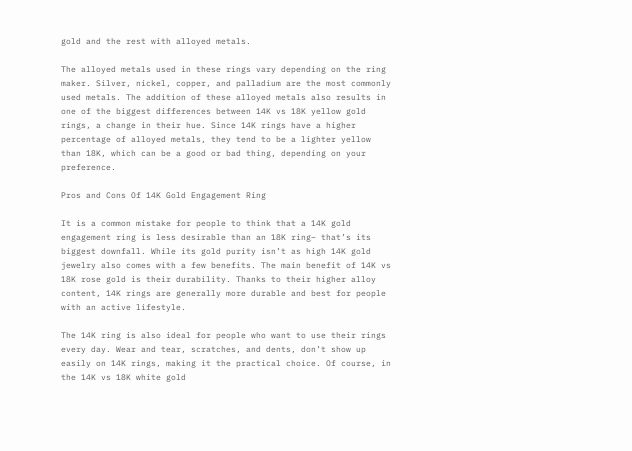gold and the rest with alloyed metals.

The alloyed metals used in these rings vary depending on the ring maker. Silver, nickel, copper, and palladium are the most commonly used metals. The addition of these alloyed metals also results in one of the biggest differences between 14K vs 18K yellow gold rings, a change in their hue. Since 14K rings have a higher percentage of alloyed metals, they tend to be a lighter yellow than 18K, which can be a good or bad thing, depending on your preference.

Pros and Cons Of 14K Gold Engagement Ring

It is a common mistake for people to think that a 14K gold engagement ring is less desirable than an 18K ring– that’s its biggest downfall. While its gold purity isn’t as high 14K gold jewelry also comes with a few benefits. The main benefit of 14K vs 18K rose gold is their durability. Thanks to their higher alloy content, 14K rings are generally more durable and best for people with an active lifestyle.

The 14K ring is also ideal for people who want to use their rings every day. Wear and tear, scratches, and dents, don’t show up easily on 14K rings, making it the practical choice. Of course, in the 14K vs 18K white gold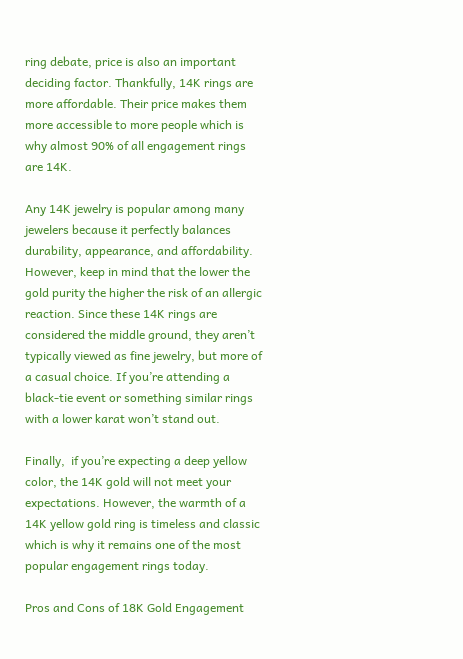ring debate, price is also an important deciding factor. Thankfully, 14K rings are more affordable. Their price makes them more accessible to more people which is why almost 90% of all engagement rings are 14K.

Any 14K jewelry is popular among many jewelers because it perfectly balances durability, appearance, and affordability. However, keep in mind that the lower the gold purity the higher the risk of an allergic reaction. Since these 14K rings are considered the middle ground, they aren’t typically viewed as fine jewelry, but more of a casual choice. If you’re attending a black-tie event or something similar rings with a lower karat won’t stand out.

Finally,  if you’re expecting a deep yellow color, the 14K gold will not meet your expectations. However, the warmth of a 14K yellow gold ring is timeless and classic which is why it remains one of the most popular engagement rings today.

Pros and Cons of 18K Gold Engagement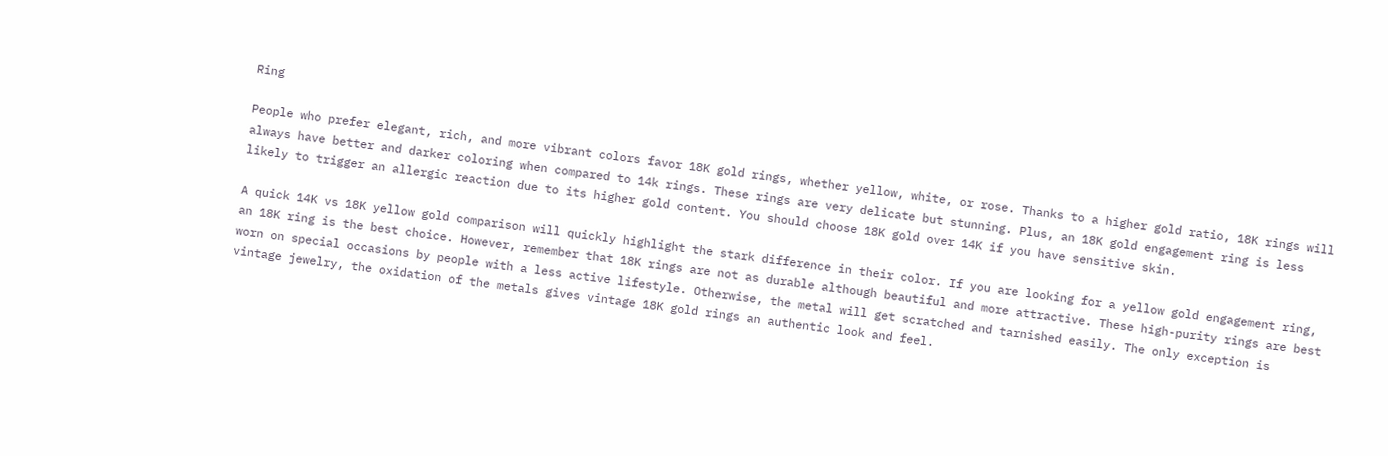Ring

People who prefer elegant, rich, and more vibrant colors favor 18K gold rings, whether yellow, white, or rose. Thanks to a higher gold ratio, 18K rings will always have better and darker coloring when compared to 14k rings. These rings are very delicate but stunning. Plus, an 18K gold engagement ring is less likely to trigger an allergic reaction due to its higher gold content. You should choose 18K gold over 14K if you have sensitive skin.

A quick 14K vs 18K yellow gold comparison will quickly highlight the stark difference in their color. If you are looking for a yellow gold engagement ring, an 18K ring is the best choice. However, remember that 18K rings are not as durable although beautiful and more attractive. These high-purity rings are best worn on special occasions by people with a less active lifestyle. Otherwise, the metal will get scratched and tarnished easily. The only exception is vintage jewelry, the oxidation of the metals gives vintage 18K gold rings an authentic look and feel.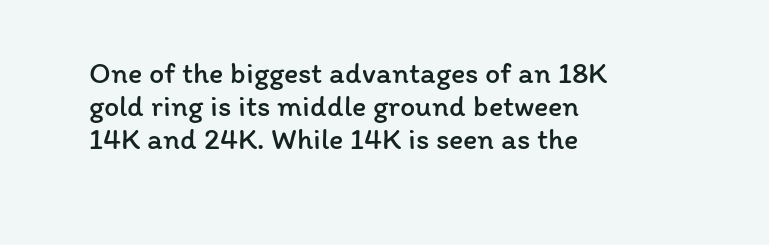One of the biggest advantages of an 18K gold ring is its middle ground between 14K and 24K. While 14K is seen as the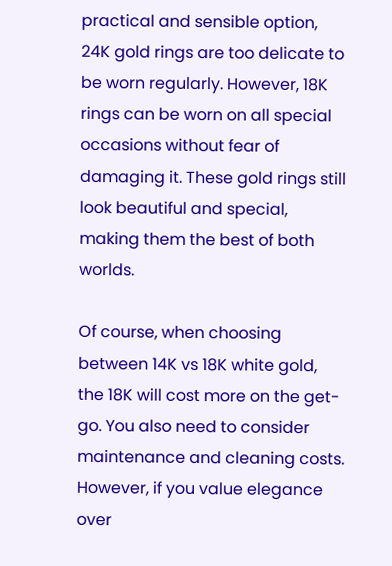practical and sensible option, 24K gold rings are too delicate to be worn regularly. However, 18K rings can be worn on all special occasions without fear of damaging it. These gold rings still look beautiful and special, making them the best of both worlds.

Of course, when choosing between 14K vs 18K white gold, the 18K will cost more on the get-go. You also need to consider maintenance and cleaning costs. However, if you value elegance over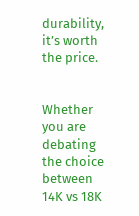durability, it’s worth the price.


Whether you are debating the choice between 14K vs 18K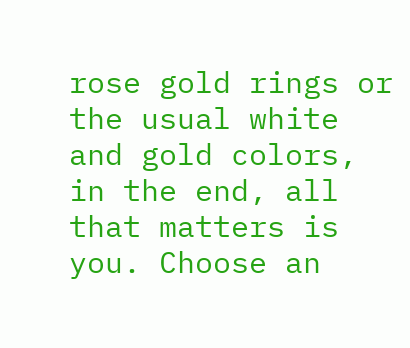rose gold rings or the usual white and gold colors, in the end, all that matters is you. Choose an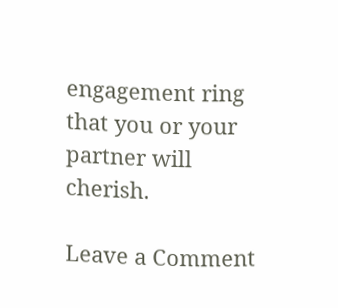engagement ring that you or your partner will cherish.

Leave a Comment